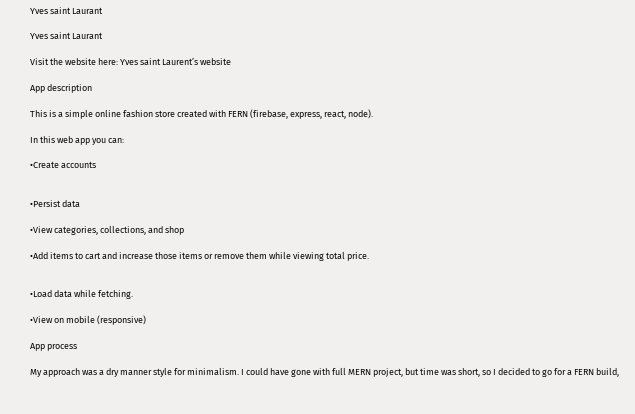Yves saint Laurant

Yves saint Laurant

Visit the website here: Yves saint Laurent’s website

App description

This is a simple online fashion store created with FERN (firebase, express, react, node).

In this web app you can:

•Create accounts


•Persist data

•View categories, collections, and shop

•Add items to cart and increase those items or remove them while viewing total price.


•Load data while fetching.

•View on mobile (responsive)

App process

My approach was a dry manner style for minimalism. I could have gone with full MERN project, but time was short, so I decided to go for a FERN build,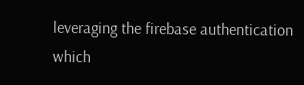leveraging the firebase authentication which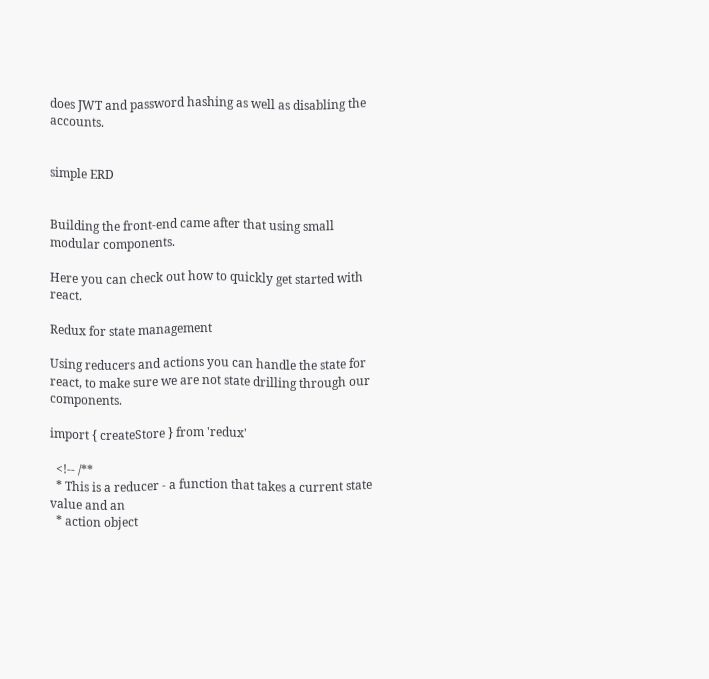does JWT and password hashing as well as disabling the accounts.


simple ERD


Building the front-end came after that using small modular components.

Here you can check out how to quickly get started with react.

Redux for state management

Using reducers and actions you can handle the state for react, to make sure we are not state drilling through our components.

import { createStore } from 'redux'

  <!-- /**
  * This is a reducer - a function that takes a current state value and an
  * action object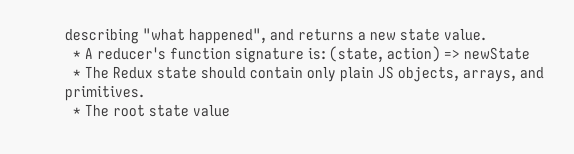describing "what happened", and returns a new state value.
  * A reducer's function signature is: (state, action) => newState
  * The Redux state should contain only plain JS objects, arrays, and primitives.
  * The root state value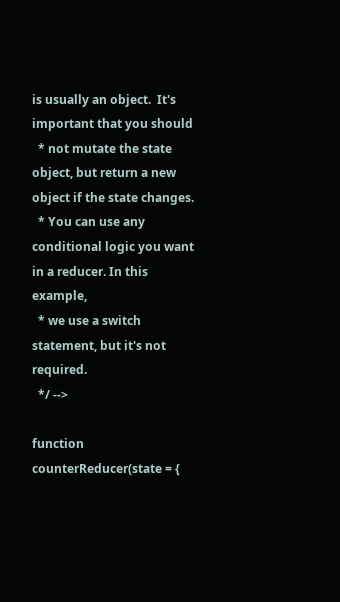is usually an object.  It's important that you should
  * not mutate the state object, but return a new object if the state changes.
  * You can use any conditional logic you want in a reducer. In this example,
  * we use a switch statement, but it's not required.
  */ -->

function counterReducer(state = {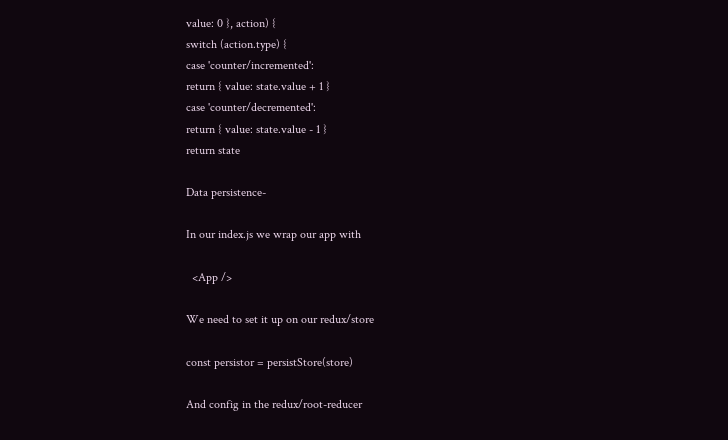value: 0 }, action) {
switch (action.type) {
case 'counter/incremented':
return { value: state.value + 1 }
case 'counter/decremented':
return { value: state.value - 1 }
return state

Data persistence-

In our index.js we wrap our app with

  <App />

We need to set it up on our redux/store

const persistor = persistStore(store)

And config in the redux/root-reducer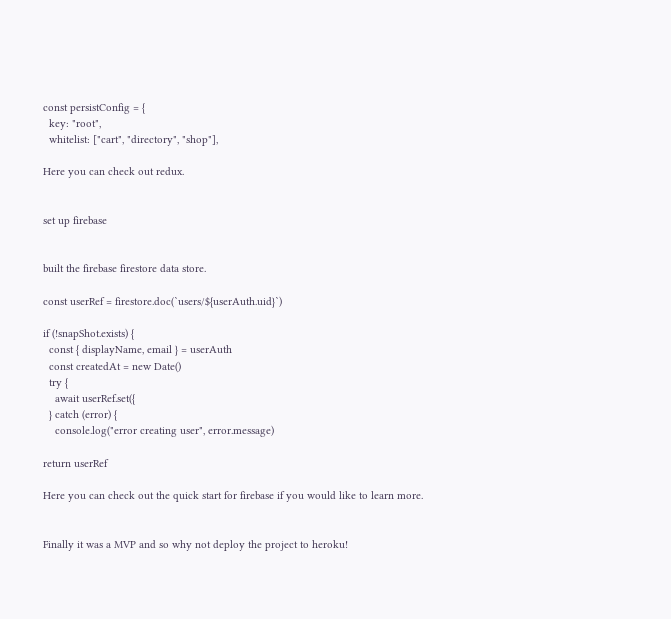const persistConfig = {
  key: "root",
  whitelist: ["cart", "directory", "shop"],

Here you can check out redux.


set up firebase


built the firebase firestore data store.

const userRef = firestore.doc(`users/${userAuth.uid}`)

if (!snapShot.exists) {
  const { displayName, email } = userAuth
  const createdAt = new Date()
  try {
    await userRef.set({
  } catch (error) {
    console.log("error creating user", error.message)

return userRef

Here you can check out the quick start for firebase if you would like to learn more.


Finally it was a MVP and so why not deploy the project to heroku!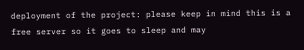deployment of the project: please keep in mind this is a free server so it goes to sleep and may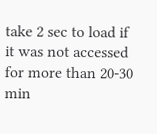take 2 sec to load if it was not accessed for more than 20-30 min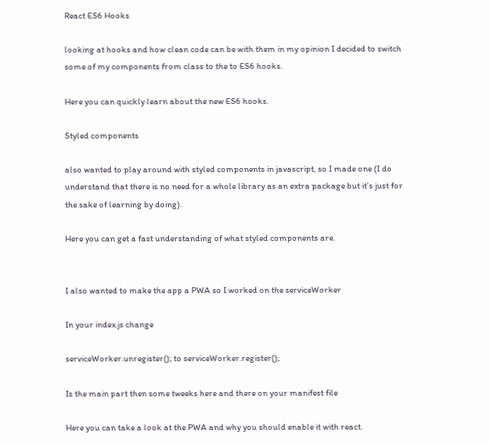React ES6 Hooks

looking at hooks and how clean code can be with them in my opinion I decided to switch some of my components from class to the to ES6 hooks.

Here you can quickly learn about the new ES6 hooks.

Styled components

also wanted to play around with styled components in javascript, so I made one (I do understand that there is no need for a whole library as an extra package but it’s just for the sake of learning by doing).

Here you can get a fast understanding of what styled components are.


I also wanted to make the app a PWA so I worked on the serviceWorker

In your index.js change

serviceWorker.unregister(); to serviceWorker.register();

Is the main part then some tweeks here and there on your manifest file

Here you can take a look at the PWA and why you should enable it with react.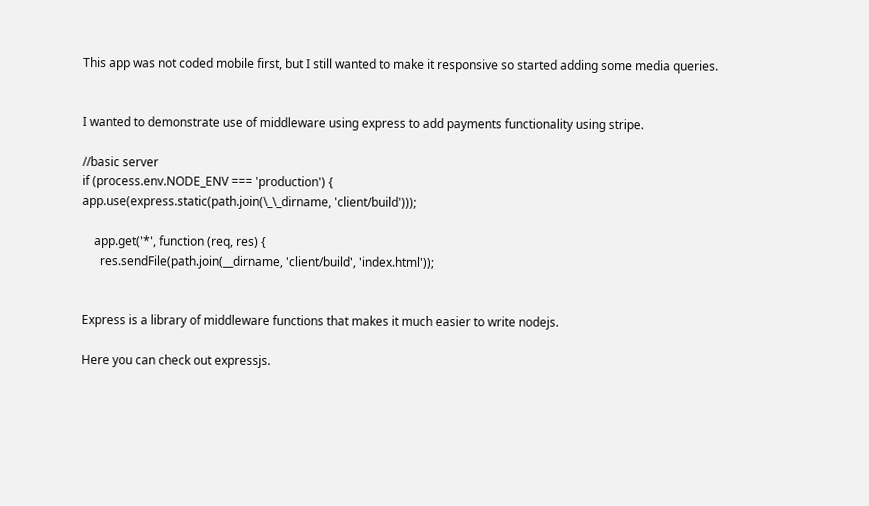This app was not coded mobile first, but I still wanted to make it responsive so started adding some media queries.


I wanted to demonstrate use of middleware using express to add payments functionality using stripe.

//basic server
if (process.env.NODE_ENV === 'production') {
app.use(express.static(path.join(\_\_dirname, 'client/build')));

    app.get('*', function (req, res) {
      res.sendFile(path.join(__dirname, 'client/build', 'index.html'));


Express is a library of middleware functions that makes it much easier to write nodejs.

Here you can check out expressjs.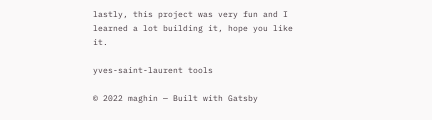lastly, this project was very fun and I learned a lot building it, hope you like it.

yves-saint-laurent tools

© 2022 maghin — Built with Gatsby